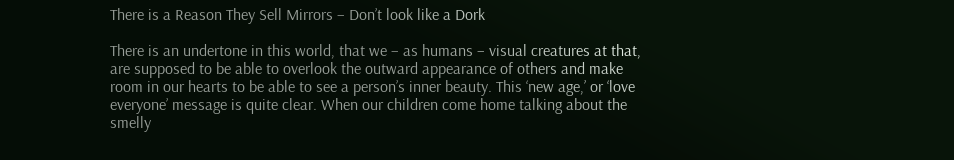There is a Reason They Sell Mirrors – Don’t look like a Dork

There is an undertone in this world, that we – as humans – visual creatures at that, are supposed to be able to overlook the outward appearance of others and make room in our hearts to be able to see a person’s inner beauty. This ‘new age,’ or ‘love everyone’ message is quite clear. When our children come home talking about the smelly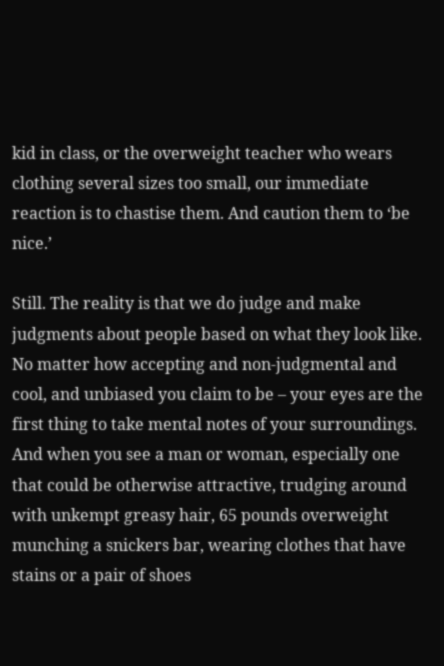kid in class, or the overweight teacher who wears clothing several sizes too small, our immediate reaction is to chastise them. And caution them to ‘be nice.’

Still. The reality is that we do judge and make judgments about people based on what they look like. No matter how accepting and non-judgmental and cool, and unbiased you claim to be – your eyes are the first thing to take mental notes of your surroundings. And when you see a man or woman, especially one that could be otherwise attractive, trudging around with unkempt greasy hair, 65 pounds overweight munching a snickers bar, wearing clothes that have stains or a pair of shoes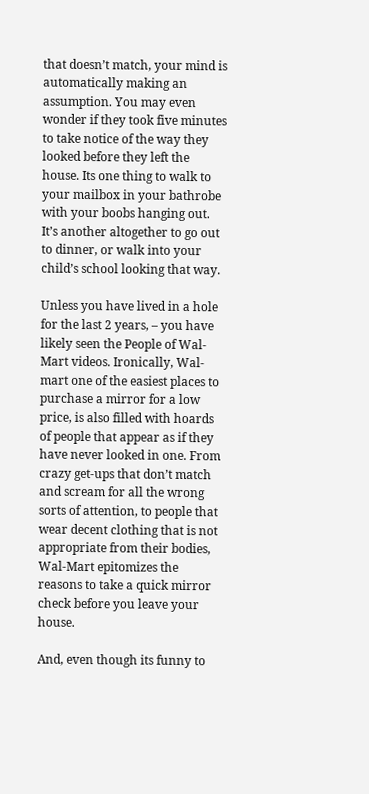that doesn’t match, your mind is automatically making an assumption. You may even wonder if they took five minutes to take notice of the way they looked before they left the house. Its one thing to walk to your mailbox in your bathrobe with your boobs hanging out. It’s another altogether to go out to dinner, or walk into your child’s school looking that way.

Unless you have lived in a hole for the last 2 years, – you have likely seen the People of Wal-Mart videos. Ironically, Wal-mart one of the easiest places to purchase a mirror for a low price, is also filled with hoards of people that appear as if they have never looked in one. From crazy get-ups that don’t match and scream for all the wrong sorts of attention, to people that wear decent clothing that is not appropriate from their bodies, Wal-Mart epitomizes the reasons to take a quick mirror check before you leave your house.

And, even though its funny to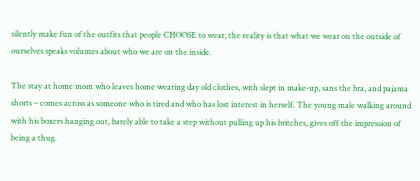silently make fun of the outfits that people CHOOSE to wear, the reality is that what we wear on the outside of ourselves speaks volumes about who we are on the inside.

The stay at home mom who leaves home wearing day old clothes, with slept in make-up, sans the bra, and pajama shorts – comes across as someone who is tired and who has lost interest in herself. The young male walking around with his boxers hanging out, barely able to take a step without pulling up his britches, gives off the impression of being a thug.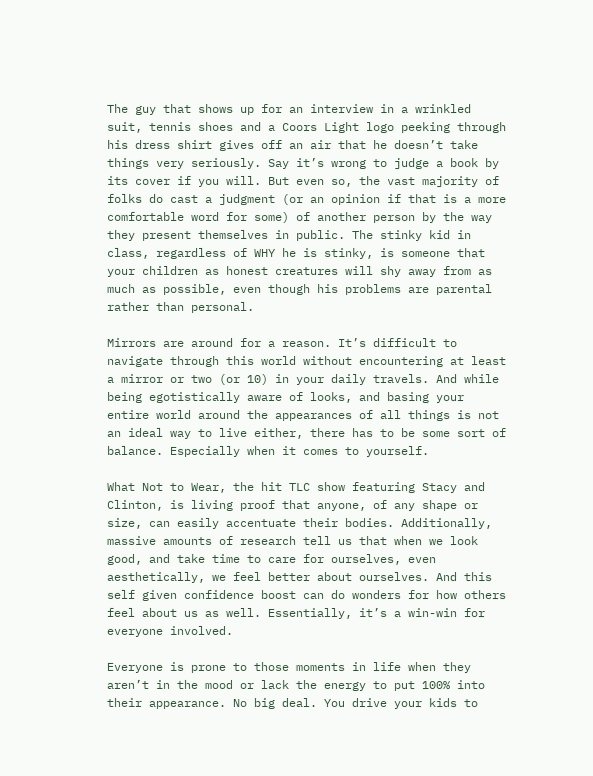The guy that shows up for an interview in a wrinkled suit, tennis shoes and a Coors Light logo peeking through his dress shirt gives off an air that he doesn’t take things very seriously. Say it’s wrong to judge a book by its cover if you will. But even so, the vast majority of folks do cast a judgment (or an opinion if that is a more comfortable word for some) of another person by the way they present themselves in public. The stinky kid in class, regardless of WHY he is stinky, is someone that your children as honest creatures will shy away from as much as possible, even though his problems are parental rather than personal.

Mirrors are around for a reason. It’s difficult to navigate through this world without encountering at least a mirror or two (or 10) in your daily travels. And while being egotistically aware of looks, and basing your entire world around the appearances of all things is not an ideal way to live either, there has to be some sort of balance. Especially when it comes to yourself.

What Not to Wear, the hit TLC show featuring Stacy and Clinton, is living proof that anyone, of any shape or size, can easily accentuate their bodies. Additionally, massive amounts of research tell us that when we look good, and take time to care for ourselves, even aesthetically, we feel better about ourselves. And this self given confidence boost can do wonders for how others feel about us as well. Essentially, it’s a win-win for everyone involved.

Everyone is prone to those moments in life when they aren’t in the mood or lack the energy to put 100% into their appearance. No big deal. You drive your kids to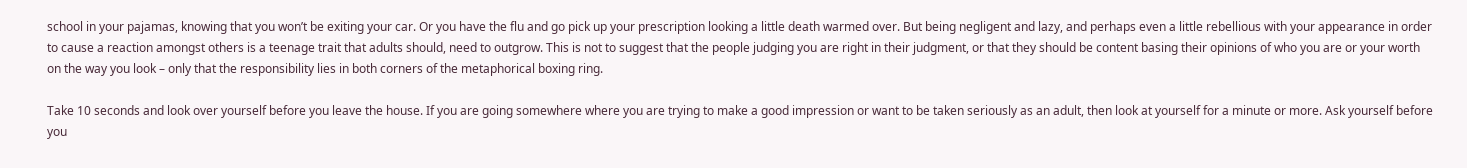school in your pajamas, knowing that you won’t be exiting your car. Or you have the flu and go pick up your prescription looking a little death warmed over. But being negligent and lazy, and perhaps even a little rebellious with your appearance in order to cause a reaction amongst others is a teenage trait that adults should, need to outgrow. This is not to suggest that the people judging you are right in their judgment, or that they should be content basing their opinions of who you are or your worth on the way you look – only that the responsibility lies in both corners of the metaphorical boxing ring.

Take 10 seconds and look over yourself before you leave the house. If you are going somewhere where you are trying to make a good impression or want to be taken seriously as an adult, then look at yourself for a minute or more. Ask yourself before you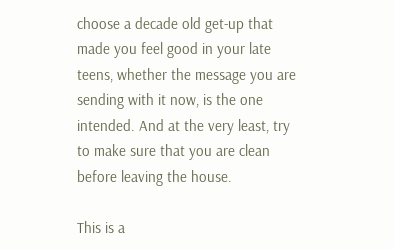choose a decade old get-up that made you feel good in your late teens, whether the message you are sending with it now, is the one intended. And at the very least, try to make sure that you are clean before leaving the house.

This is a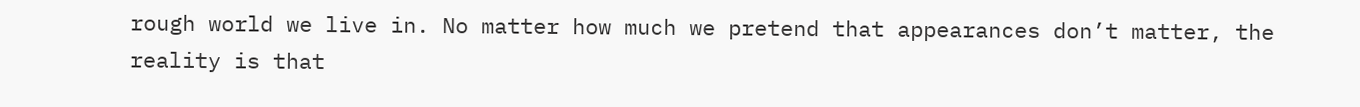rough world we live in. No matter how much we pretend that appearances don’t matter, the reality is that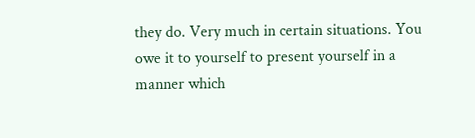they do. Very much in certain situations. You owe it to yourself to present yourself in a manner which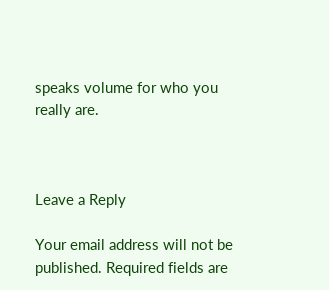speaks volume for who you really are.



Leave a Reply

Your email address will not be published. Required fields are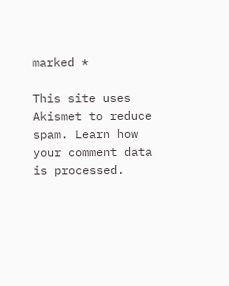marked *

This site uses Akismet to reduce spam. Learn how your comment data is processed.